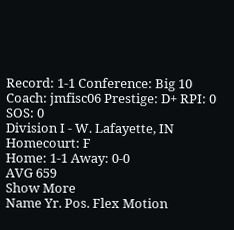Record: 1-1 Conference: Big 10 Coach: jmfisc06 Prestige: D+ RPI: 0 SOS: 0
Division I - W. Lafayette, IN
Homecourt: F
Home: 1-1 Away: 0-0
AVG 659
Show More
Name Yr. Pos. Flex Motion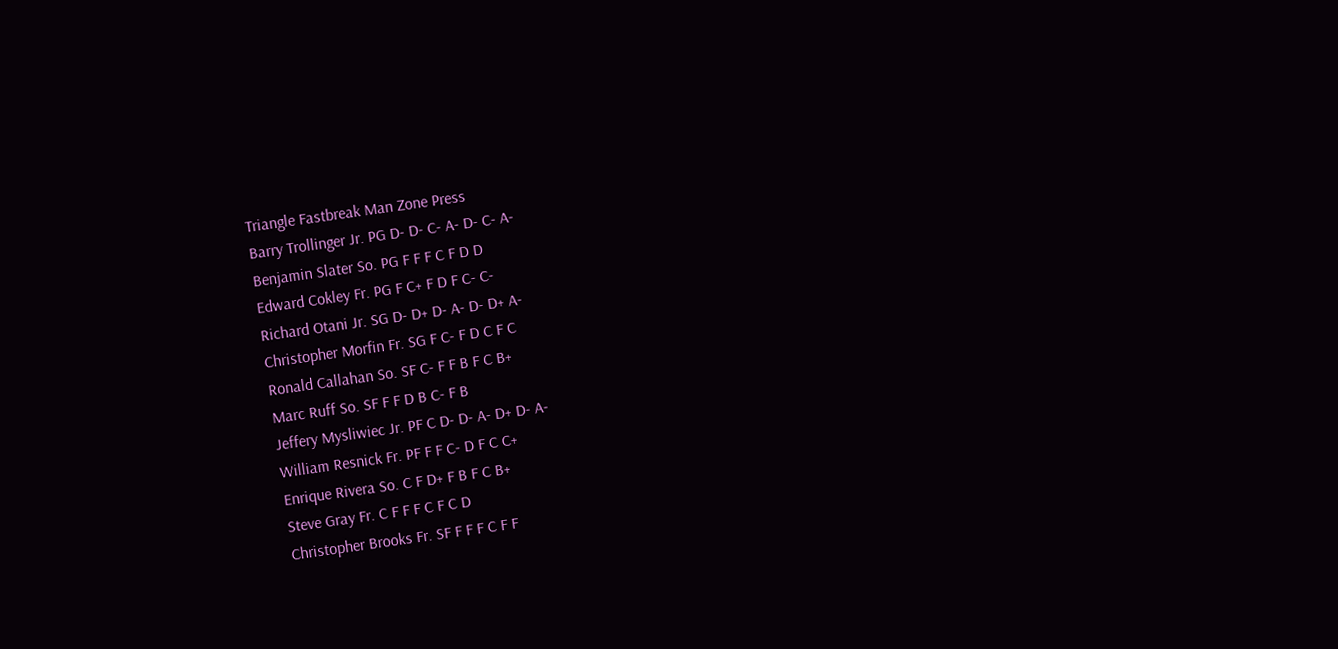Triangle Fastbreak Man Zone Press
Barry Trollinger Jr. PG D- D- C- A- D- C- A-
Benjamin Slater So. PG F F F C F D D
Edward Cokley Fr. PG F C+ F D F C- C-
Richard Otani Jr. SG D- D+ D- A- D- D+ A-
Christopher Morfin Fr. SG F C- F D C F C
Ronald Callahan So. SF C- F F B F C B+
Marc Ruff So. SF F F D B C- F B
Jeffery Mysliwiec Jr. PF C D- D- A- D+ D- A-
William Resnick Fr. PF F F C- D F C C+
Enrique Rivera So. C F D+ F B F C B+
Steve Gray Fr. C F F F C F C D
Christopher Brooks Fr. SF F F F C F F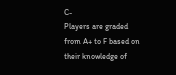C-
Players are graded from A+ to F based on their knowledge of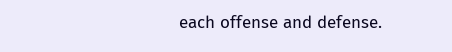each offense and defense.